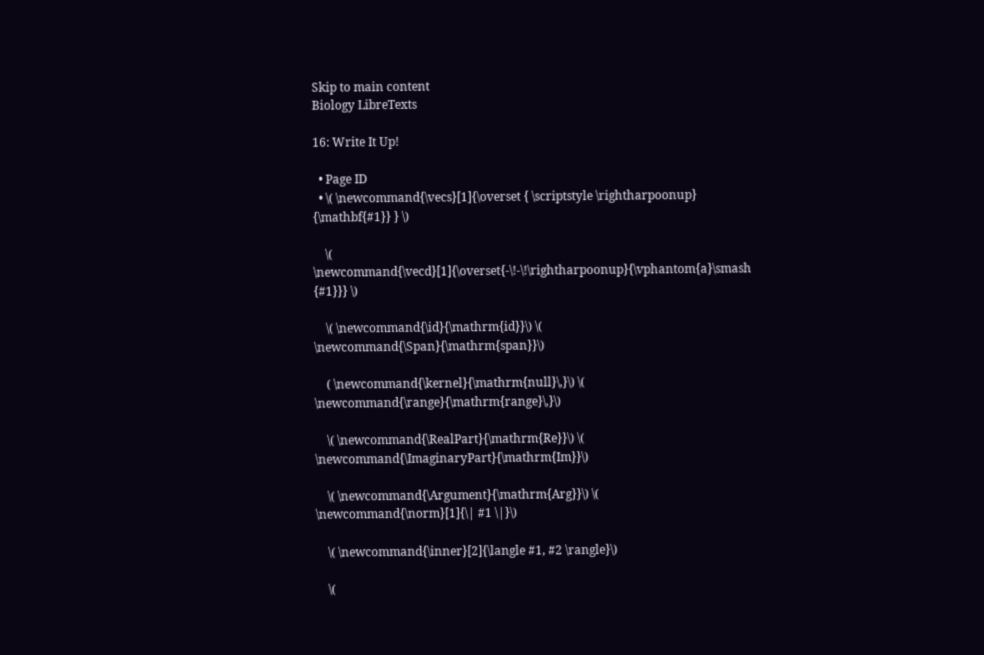Skip to main content
Biology LibreTexts

16: Write It Up!

  • Page ID
  • \( \newcommand{\vecs}[1]{\overset { \scriptstyle \rightharpoonup} {\mathbf{#1}} } \)

    \( \newcommand{\vecd}[1]{\overset{-\!-\!\rightharpoonup}{\vphantom{a}\smash {#1}}} \)

    \( \newcommand{\id}{\mathrm{id}}\) \( \newcommand{\Span}{\mathrm{span}}\)

    ( \newcommand{\kernel}{\mathrm{null}\,}\) \( \newcommand{\range}{\mathrm{range}\,}\)

    \( \newcommand{\RealPart}{\mathrm{Re}}\) \( \newcommand{\ImaginaryPart}{\mathrm{Im}}\)

    \( \newcommand{\Argument}{\mathrm{Arg}}\) \( \newcommand{\norm}[1]{\| #1 \|}\)

    \( \newcommand{\inner}[2]{\langle #1, #2 \rangle}\)

    \(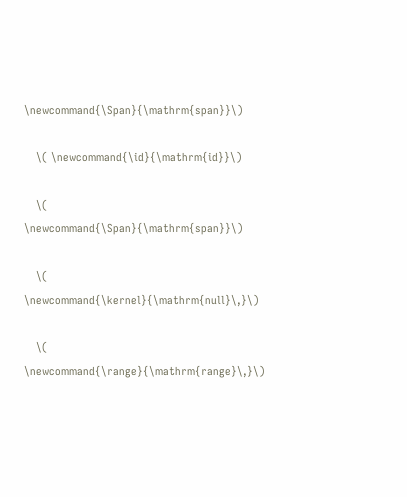\newcommand{\Span}{\mathrm{span}}\)

    \( \newcommand{\id}{\mathrm{id}}\)

    \( \newcommand{\Span}{\mathrm{span}}\)

    \( \newcommand{\kernel}{\mathrm{null}\,}\)

    \( \newcommand{\range}{\mathrm{range}\,}\)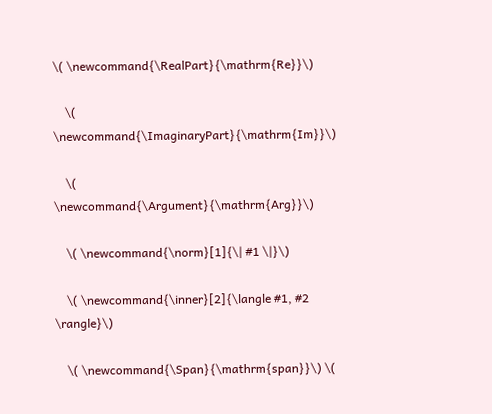\( \newcommand{\RealPart}{\mathrm{Re}}\)

    \( \newcommand{\ImaginaryPart}{\mathrm{Im}}\)

    \( \newcommand{\Argument}{\mathrm{Arg}}\)

    \( \newcommand{\norm}[1]{\| #1 \|}\)

    \( \newcommand{\inner}[2]{\langle #1, #2 \rangle}\)

    \( \newcommand{\Span}{\mathrm{span}}\) \(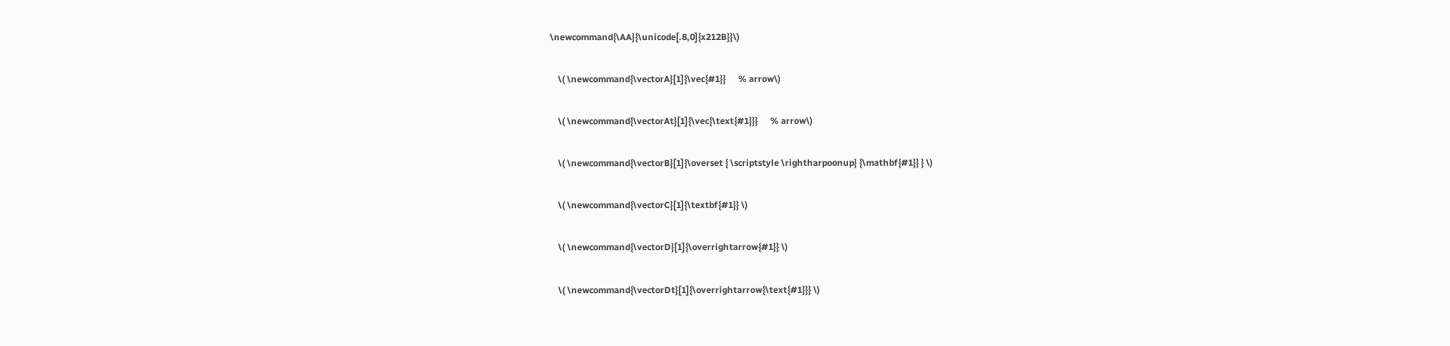\newcommand{\AA}{\unicode[.8,0]{x212B}}\)

    \( \newcommand{\vectorA}[1]{\vec{#1}}      % arrow\)

    \( \newcommand{\vectorAt}[1]{\vec{\text{#1}}}      % arrow\)

    \( \newcommand{\vectorB}[1]{\overset { \scriptstyle \rightharpoonup} {\mathbf{#1}} } \)

    \( \newcommand{\vectorC}[1]{\textbf{#1}} \)

    \( \newcommand{\vectorD}[1]{\overrightarrow{#1}} \)

    \( \newcommand{\vectorDt}[1]{\overrightarrow{\text{#1}}} \)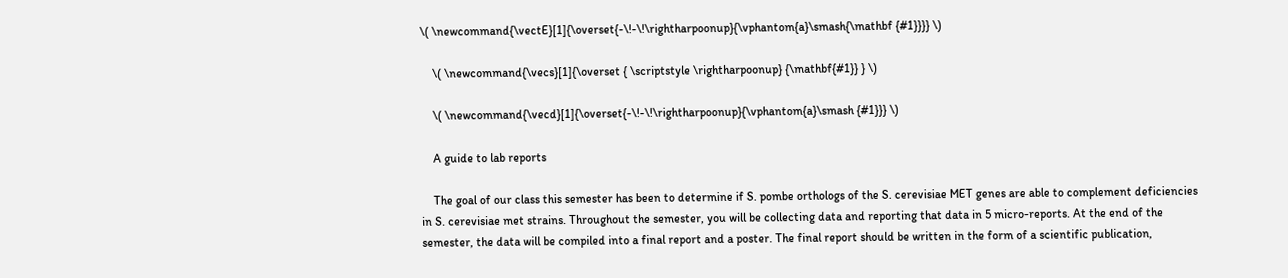\( \newcommand{\vectE}[1]{\overset{-\!-\!\rightharpoonup}{\vphantom{a}\smash{\mathbf {#1}}}} \)

    \( \newcommand{\vecs}[1]{\overset { \scriptstyle \rightharpoonup} {\mathbf{#1}} } \)

    \( \newcommand{\vecd}[1]{\overset{-\!-\!\rightharpoonup}{\vphantom{a}\smash {#1}}} \)

    A guide to lab reports

    The goal of our class this semester has been to determine if S. pombe orthologs of the S. cerevisiae MET genes are able to complement deficiencies in S. cerevisiae met strains. Throughout the semester, you will be collecting data and reporting that data in 5 micro-reports. At the end of the semester, the data will be compiled into a final report and a poster. The final report should be written in the form of a scientific publication,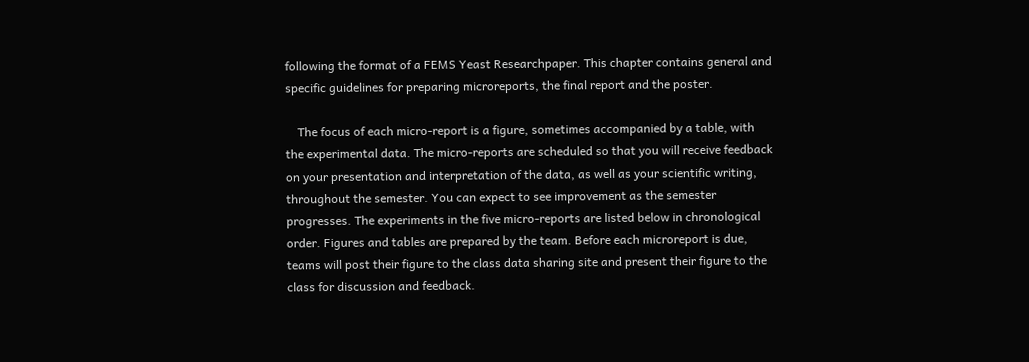following the format of a FEMS Yeast Researchpaper. This chapter contains general and specific guidelines for preparing microreports, the final report and the poster.

    The focus of each micro-report is a figure, sometimes accompanied by a table, with the experimental data. The micro-reports are scheduled so that you will receive feedback on your presentation and interpretation of the data, as well as your scientific writing, throughout the semester. You can expect to see improvement as the semester progresses. The experiments in the five micro-reports are listed below in chronological order. Figures and tables are prepared by the team. Before each microreport is due, teams will post their figure to the class data sharing site and present their figure to the class for discussion and feedback.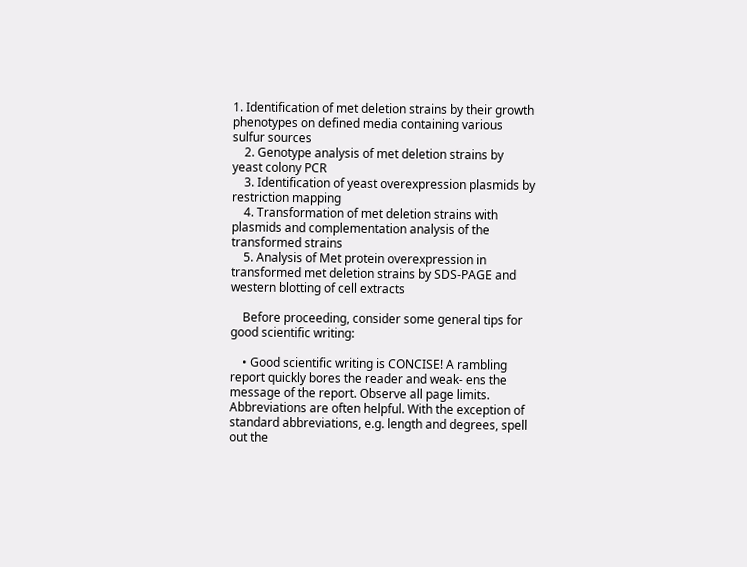1. Identification of met deletion strains by their growth phenotypes on defined media containing various sulfur sources
    2. Genotype analysis of met deletion strains by yeast colony PCR
    3. Identification of yeast overexpression plasmids by restriction mapping
    4. Transformation of met deletion strains with plasmids and complementation analysis of the transformed strains
    5. Analysis of Met protein overexpression in transformed met deletion strains by SDS-PAGE and western blotting of cell extracts

    Before proceeding, consider some general tips for good scientific writing:

    • Good scientific writing is CONCISE! A rambling report quickly bores the reader and weak- ens the message of the report. Observe all page limits. Abbreviations are often helpful. With the exception of standard abbreviations, e.g. length and degrees, spell out the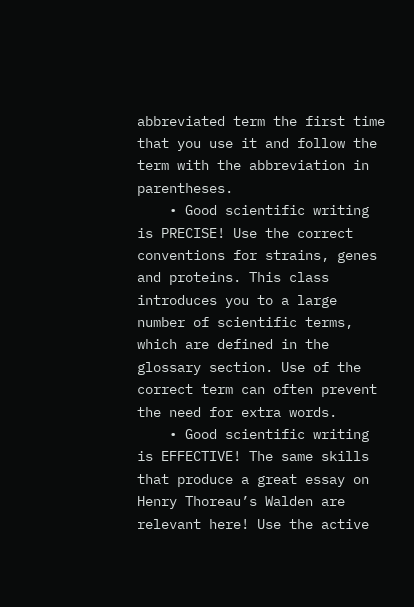abbreviated term the first time that you use it and follow the term with the abbreviation in parentheses.
    • Good scientific writing is PRECISE! Use the correct conventions for strains, genes and proteins. This class introduces you to a large number of scientific terms, which are defined in the glossary section. Use of the correct term can often prevent the need for extra words.
    • Good scientific writing is EFFECTIVE! The same skills that produce a great essay on Henry Thoreau’s Walden are relevant here! Use the active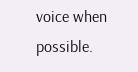voice when possible.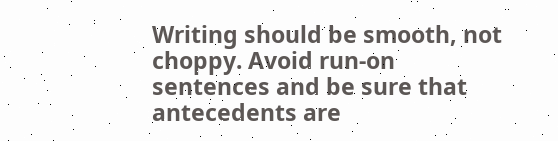Writing should be smooth, not choppy. Avoid run-on sentences and be sure that antecedents are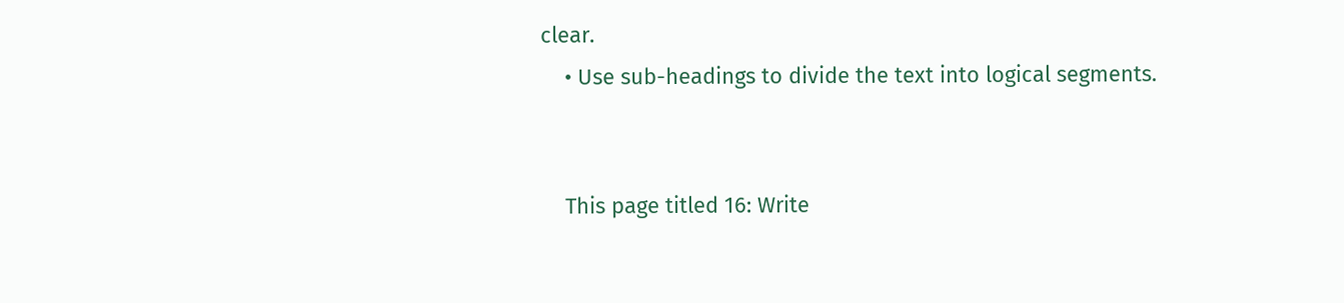clear.
    • Use sub-headings to divide the text into logical segments.


    This page titled 16: Write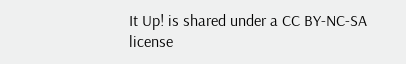It Up! is shared under a CC BY-NC-SA license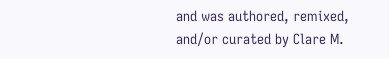and was authored, remixed, and/or curated by Clare M.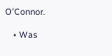O’Connor.

    • Was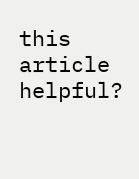this article helpful?